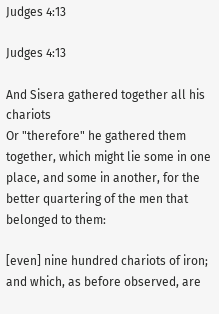Judges 4:13

Judges 4:13

And Sisera gathered together all his chariots
Or "therefore" he gathered them together, which might lie some in one place, and some in another, for the better quartering of the men that belonged to them:

[even] nine hundred chariots of iron;
and which, as before observed, are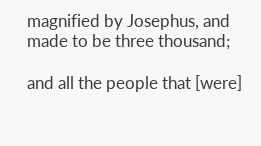magnified by Josephus, and made to be three thousand;

and all the people that [were]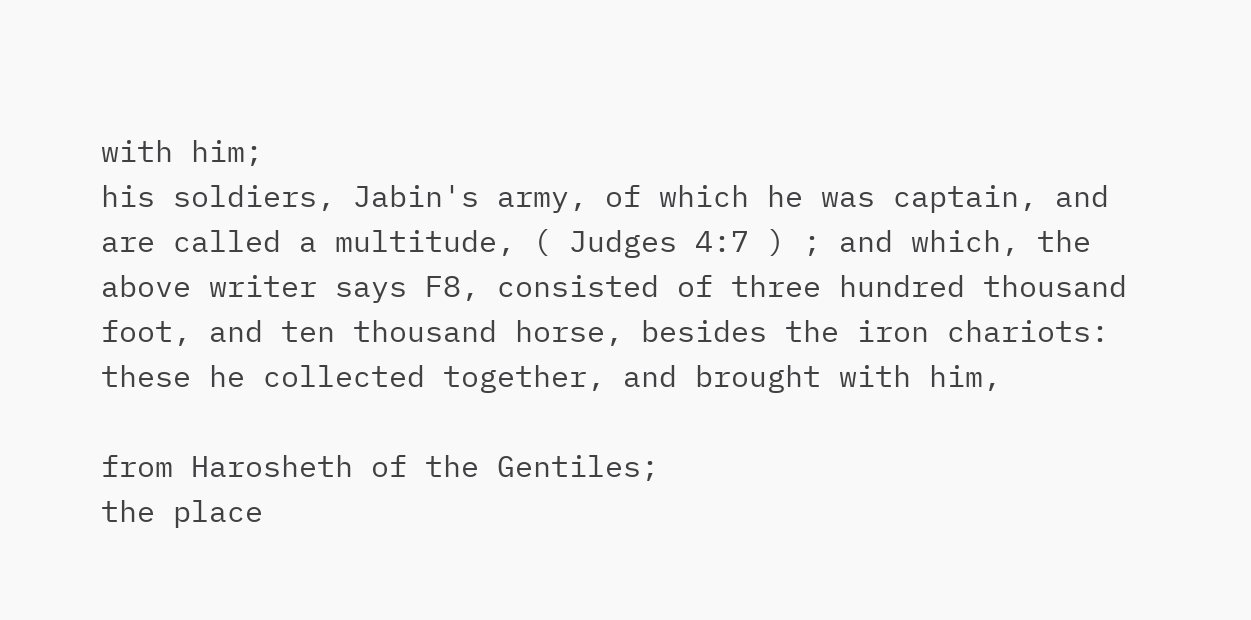with him;
his soldiers, Jabin's army, of which he was captain, and are called a multitude, ( Judges 4:7 ) ; and which, the above writer says F8, consisted of three hundred thousand foot, and ten thousand horse, besides the iron chariots: these he collected together, and brought with him,

from Harosheth of the Gentiles;
the place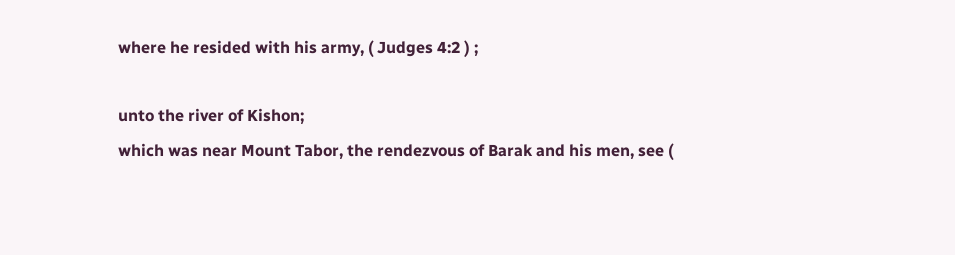where he resided with his army, ( Judges 4:2 ) ;

unto the river of Kishon;
which was near Mount Tabor, the rendezvous of Barak and his men, see (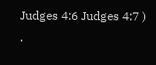Judges 4:6 Judges 4:7 ) .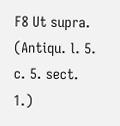F8 Ut supra. (Antiqu. l. 5. c. 5. sect. 1.)